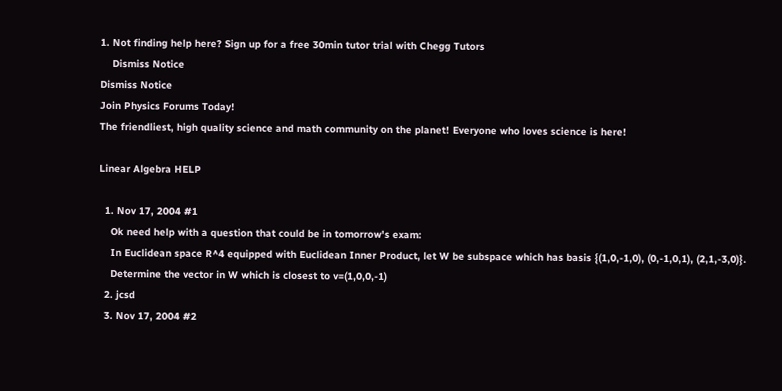1. Not finding help here? Sign up for a free 30min tutor trial with Chegg Tutors
    Dismiss Notice
Dismiss Notice
Join Physics Forums Today!
The friendliest, high quality science and math community on the planet! Everyone who loves science is here!

Linear Algebra HELP

  1. Nov 17, 2004 #1
    Ok need help with a question that could be in tomorrow's exam:
    In Euclidean space R^4 equipped with Euclidean Inner Product, let W be subspace which has basis {(1,0,-1,0), (0,-1,0,1), (2,1,-3,0)}.
    Determine the vector in W which is closest to v=(1,0,0,-1)
  2. jcsd
  3. Nov 17, 2004 #2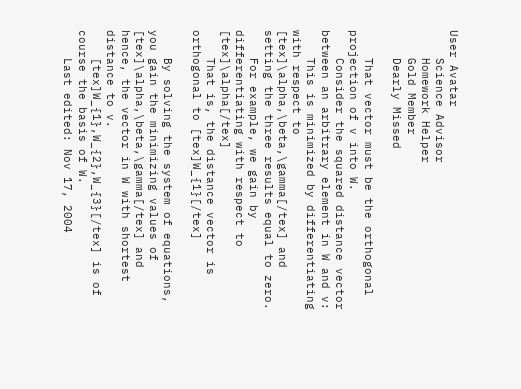User Avatar
    Science Advisor
    Homework Helper
    Gold Member
    Dearly Missed

    That vector must be the orthogonal projection of v into W.
    Consider the squared distance vector between an arbitrary element in W and v:
    This is minimized by differentiating with respect to [tex]\alpha,\beta,\gamma[/tex] and setting the three results equal to zero.
    For example, we gain by differentiating with respect to [tex]\alpha[/tex]
    That is, the distance vector is orthogonal to [tex]W_{1}[/tex]

    By solving the system of equations, you gain the minimizing values of [tex]\alpha,\beta,\gamma[/tex] and hence, the vector in W with shortest distance to v.
    [tex]W_{1},W_{2},W_{3}[/tex] is of course the basis of W.
    Last edited: Nov 17, 2004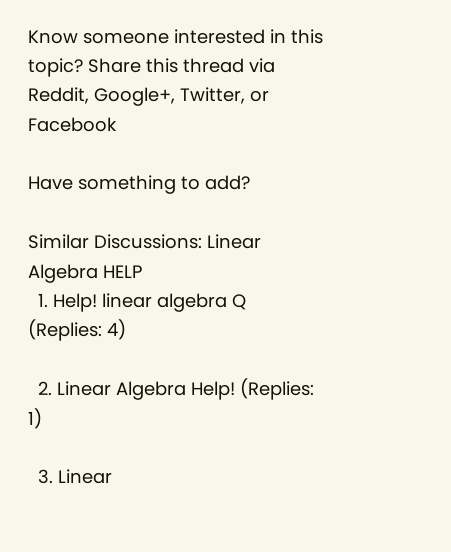Know someone interested in this topic? Share this thread via Reddit, Google+, Twitter, or Facebook

Have something to add?

Similar Discussions: Linear Algebra HELP
  1. Help! linear algebra Q (Replies: 4)

  2. Linear Algebra Help! (Replies: 1)

  3. Linear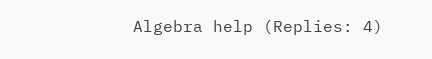Algebra help (Replies: 4)